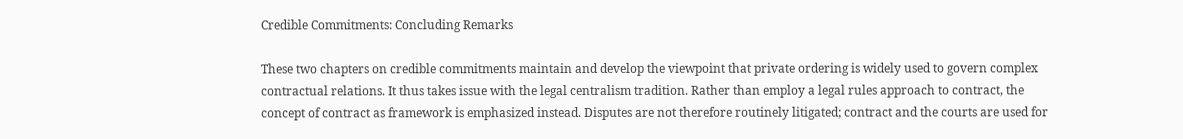Credible Commitments: Concluding Remarks

These two chapters on credible commitments maintain and develop the viewpoint that private ordering is widely used to govern complex contractual relations. It thus takes issue with the legal centralism tradition. Rather than employ a legal rules approach to contract, the concept of contract as framework is emphasized instead. Disputes are not therefore routinely litigated; contract and the courts are used for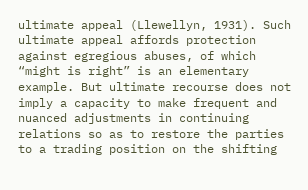ultimate appeal (Llewellyn, 1931). Such ultimate appeal affords protection against egregious abuses, of which “might is right” is an elementary example. But ultimate recourse does not imply a capacity to make frequent and nuanced adjustments in continuing relations so as to restore the parties to a trading position on the shifting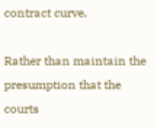contract curve.

Rather than maintain the presumption that the courts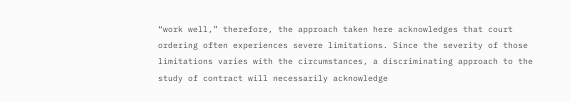“work well,” therefore, the approach taken here acknowledges that court ordering often experiences severe limitations. Since the severity of those limitations varies with the circumstances, a discriminating approach to the study of contract will necessarily acknowledge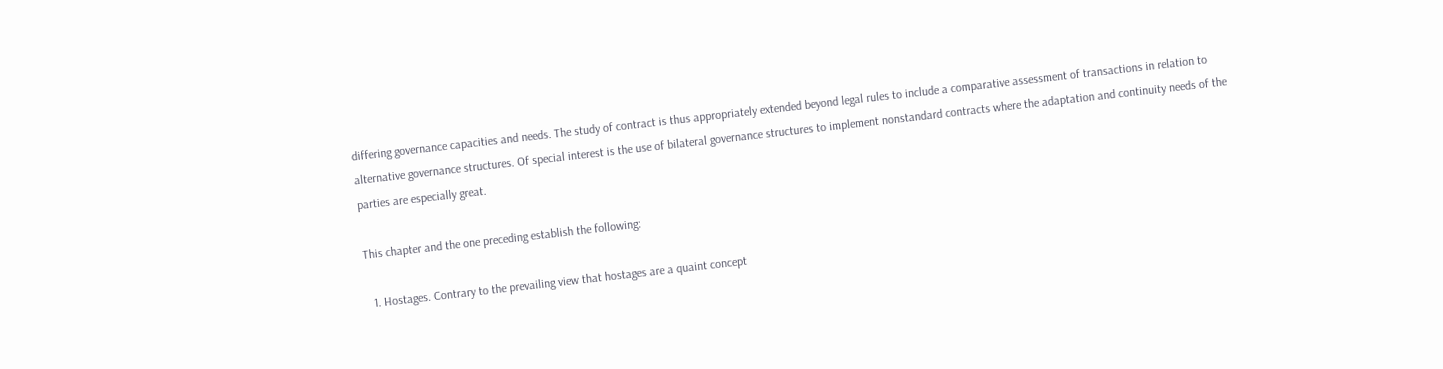differing governance capacities and needs. The study of contract is thus appropriately extended beyond legal rules to include a comparative assessment of transactions in relation to alternative governance structures. Of special interest is the use of bilateral governance structures to implement nonstandard contracts where the adaptation and continuity needs of the parties are especially great.

This chapter and the one preceding establish the following:

  1. Hostages. Contrary to the prevailing view that hostages are a quaint concept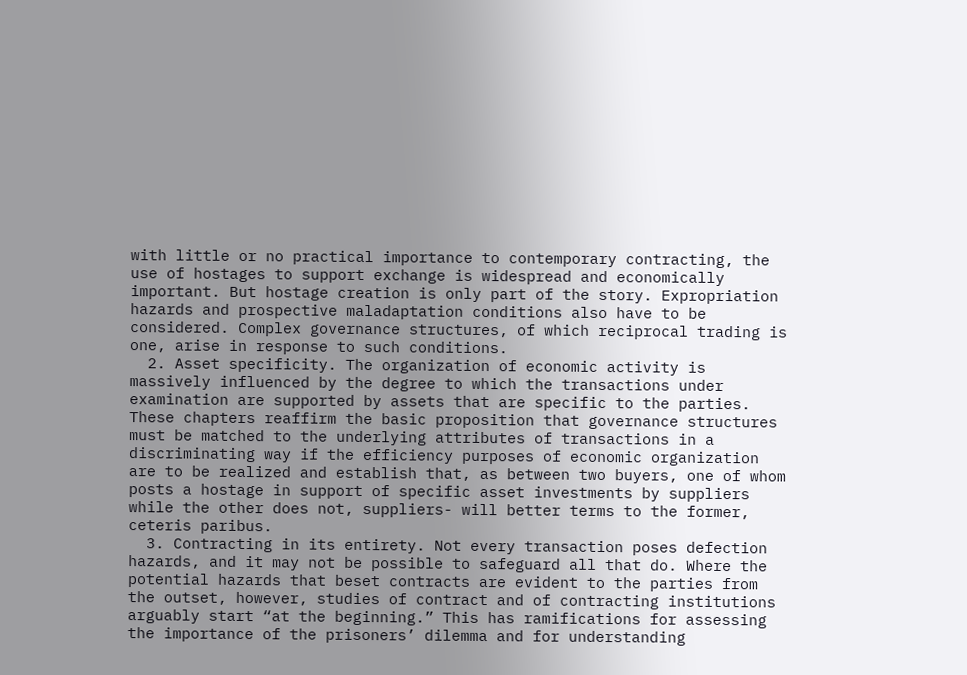with little or no practical importance to contemporary contracting, the use of hostages to support exchange is widespread and economically important. But hostage creation is only part of the story. Expropriation hazards and prospective maladaptation conditions also have to be considered. Complex governance structures, of which reciprocal trading is one, arise in response to such conditions.
  2. Asset specificity. The organization of economic activity is massively influenced by the degree to which the transactions under examination are supported by assets that are specific to the parties. These chapters reaffirm the basic proposition that governance structures must be matched to the underlying attributes of transactions in a discriminating way if the efficiency purposes of economic organization are to be realized and establish that, as between two buyers, one of whom posts a hostage in support of specific asset investments by suppliers while the other does not, suppliers- will better terms to the former, ceteris paribus.
  3. Contracting in its entirety. Not every transaction poses defection hazards, and it may not be possible to safeguard all that do. Where the potential hazards that beset contracts are evident to the parties from the outset, however, studies of contract and of contracting institutions arguably start “at the beginning.” This has ramifications for assessing the importance of the prisoners’ dilemma and for understanding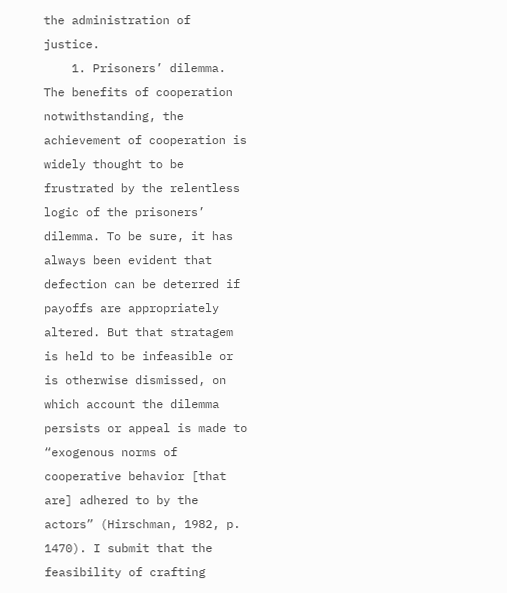the administration of justice.
    1. Prisoners’ dilemma. The benefits of cooperation notwithstanding, the achievement of cooperation is widely thought to be frustrated by the relentless logic of the prisoners’ dilemma. To be sure, it has always been evident that defection can be deterred if payoffs are appropriately altered. But that stratagem is held to be infeasible or is otherwise dismissed, on which account the dilemma persists or appeal is made to “exogenous norms of cooperative behavior [that are] adhered to by the actors” (Hirschman, 1982, p. 1470). I submit that the feasibility of crafting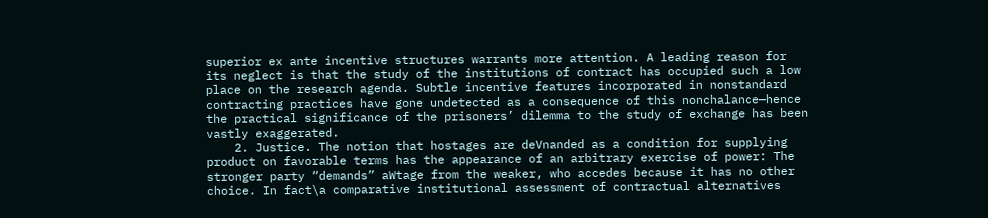superior ex ante incentive structures warrants more attention. A leading reason for its neglect is that the study of the institutions of contract has occupied such a low place on the research agenda. Subtle incentive features incorporated in nonstandard contracting practices have gone undetected as a consequence of this nonchalance—hence the practical significance of the prisoners’ dilemma to the study of exchange has been vastly exaggerated.
    2. Justice. The notion that hostages are deVnanded as a condition for supplying product on favorable terms has the appearance of an arbitrary exercise of power: The stronger party “demands” aWtage from the weaker, who accedes because it has no other choice. In fact\a comparative institutional assessment of contractual alternatives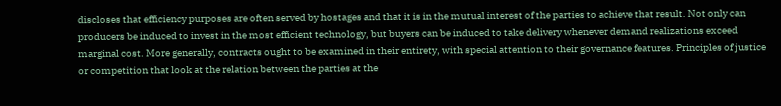discloses that efficiency purposes are often served by hostages and that it is in the mutual interest of the parties to achieve that result. Not only can producers be induced to invest in the most efficient technology, but buyers can be induced to take delivery whenever demand realizations exceed marginal cost. More generally, contracts ought to be examined in their entirety, with special attention to their governance features. Principles of justice or competition that look at the relation between the parties at the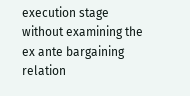execution stage without examining the ex ante bargaining relation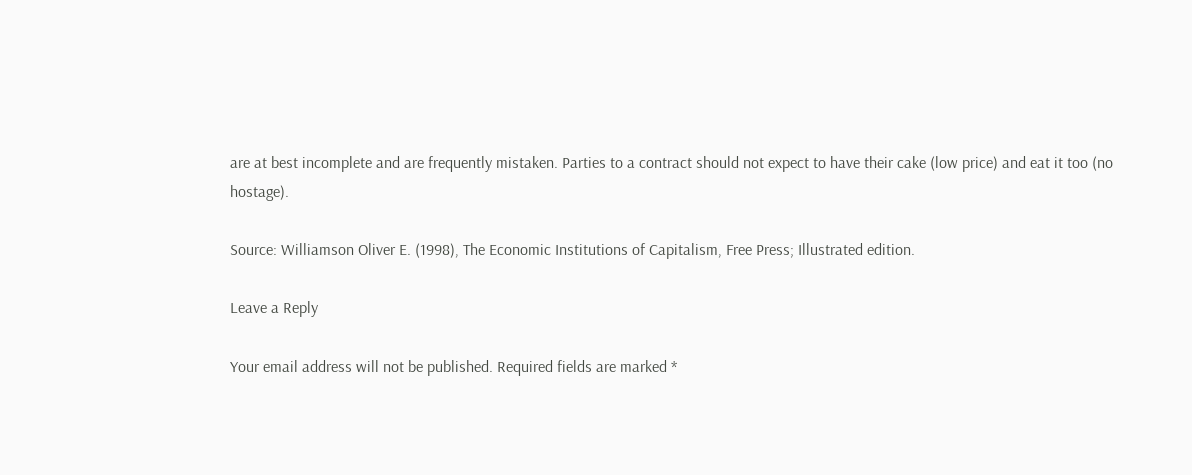are at best incomplete and are frequently mistaken. Parties to a contract should not expect to have their cake (low price) and eat it too (no hostage).

Source: Williamson Oliver E. (1998), The Economic Institutions of Capitalism, Free Press; Illustrated edition.

Leave a Reply

Your email address will not be published. Required fields are marked *